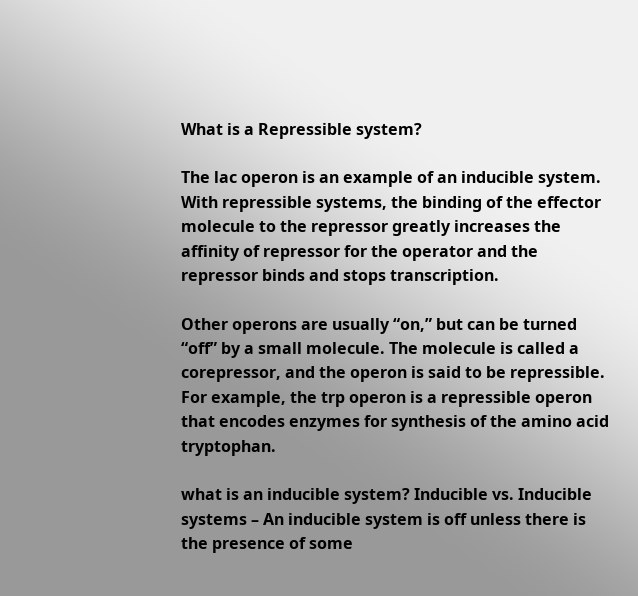What is a Repressible system?

The lac operon is an example of an inducible system. With repressible systems, the binding of the effector molecule to the repressor greatly increases the affinity of repressor for the operator and the repressor binds and stops transcription.

Other operons are usually “on,” but can be turned “off” by a small molecule. The molecule is called a corepressor, and the operon is said to be repressible. For example, the trp operon is a repressible operon that encodes enzymes for synthesis of the amino acid tryptophan.

what is an inducible system? Inducible vs. Inducible systems – An inducible system is off unless there is the presence of some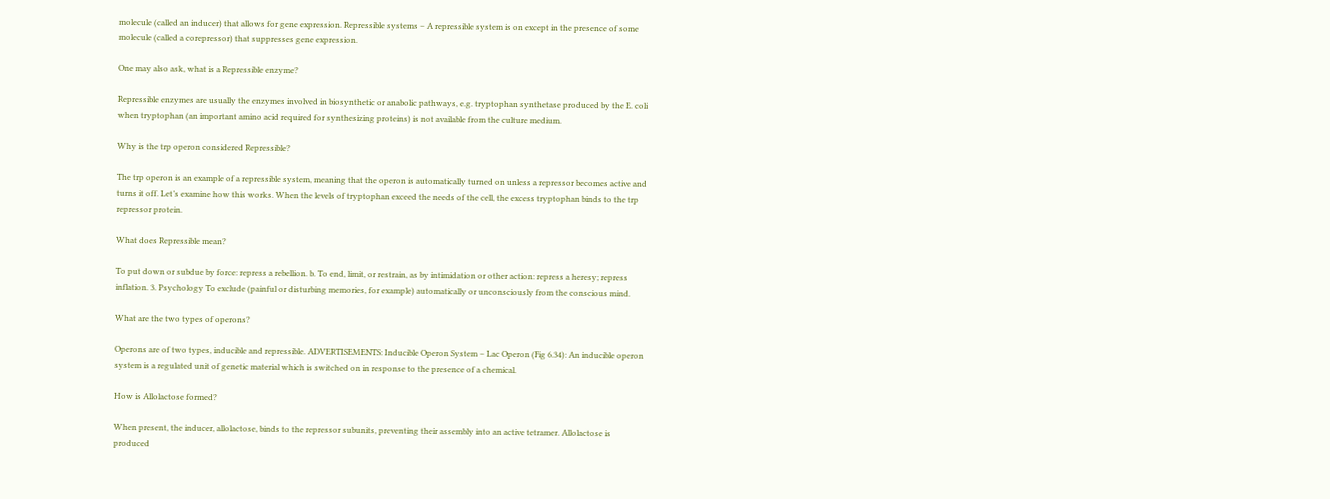molecule (called an inducer) that allows for gene expression. Repressible systems – A repressible system is on except in the presence of some molecule (called a corepressor) that suppresses gene expression.

One may also ask, what is a Repressible enzyme?

Repressible enzymes are usually the enzymes involved in biosynthetic or anabolic pathways, e.g. tryptophan synthetase produced by the E. coli when tryptophan (an important amino acid required for synthesizing proteins) is not available from the culture medium.

Why is the trp operon considered Repressible?

The trp operon is an example of a repressible system, meaning that the operon is automatically turned on unless a repressor becomes active and turns it off. Let’s examine how this works. When the levels of tryptophan exceed the needs of the cell, the excess tryptophan binds to the trp repressor protein.

What does Repressible mean?

To put down or subdue by force: repress a rebellion. b. To end, limit, or restrain, as by intimidation or other action: repress a heresy; repress inflation. 3. Psychology To exclude (painful or disturbing memories, for example) automatically or unconsciously from the conscious mind.

What are the two types of operons?

Operons are of two types, inducible and repressible. ADVERTISEMENTS: Inducible Operon System – Lac Operon (Fig 6.34): An inducible operon system is a regulated unit of genetic material which is switched on in response to the presence of a chemical.

How is Allolactose formed?

When present, the inducer, allolactose, binds to the repressor subunits, preventing their assembly into an active tetramer. Allolactose is produced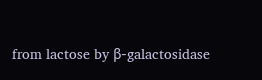from lactose by β-galactosidase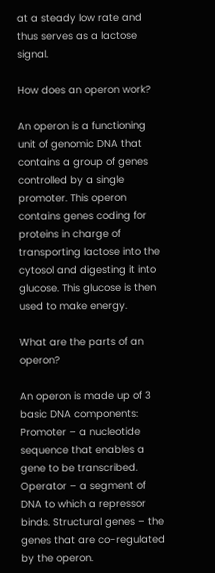at a steady low rate and thus serves as a lactose signal.

How does an operon work?

An operon is a functioning unit of genomic DNA that contains a group of genes controlled by a single promoter. This operon contains genes coding for proteins in charge of transporting lactose into the cytosol and digesting it into glucose. This glucose is then used to make energy.

What are the parts of an operon?

An operon is made up of 3 basic DNA components: Promoter – a nucleotide sequence that enables a gene to be transcribed. Operator – a segment of DNA to which a repressor binds. Structural genes – the genes that are co-regulated by the operon.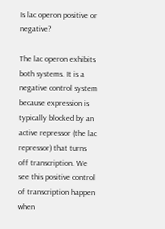Is lac operon positive or negative?

The lac operon exhibits both systems. It is a negative control system because expression is typically blocked by an active repressor (the lac repressor) that turns off transcription. We see this positive control of transcription happen when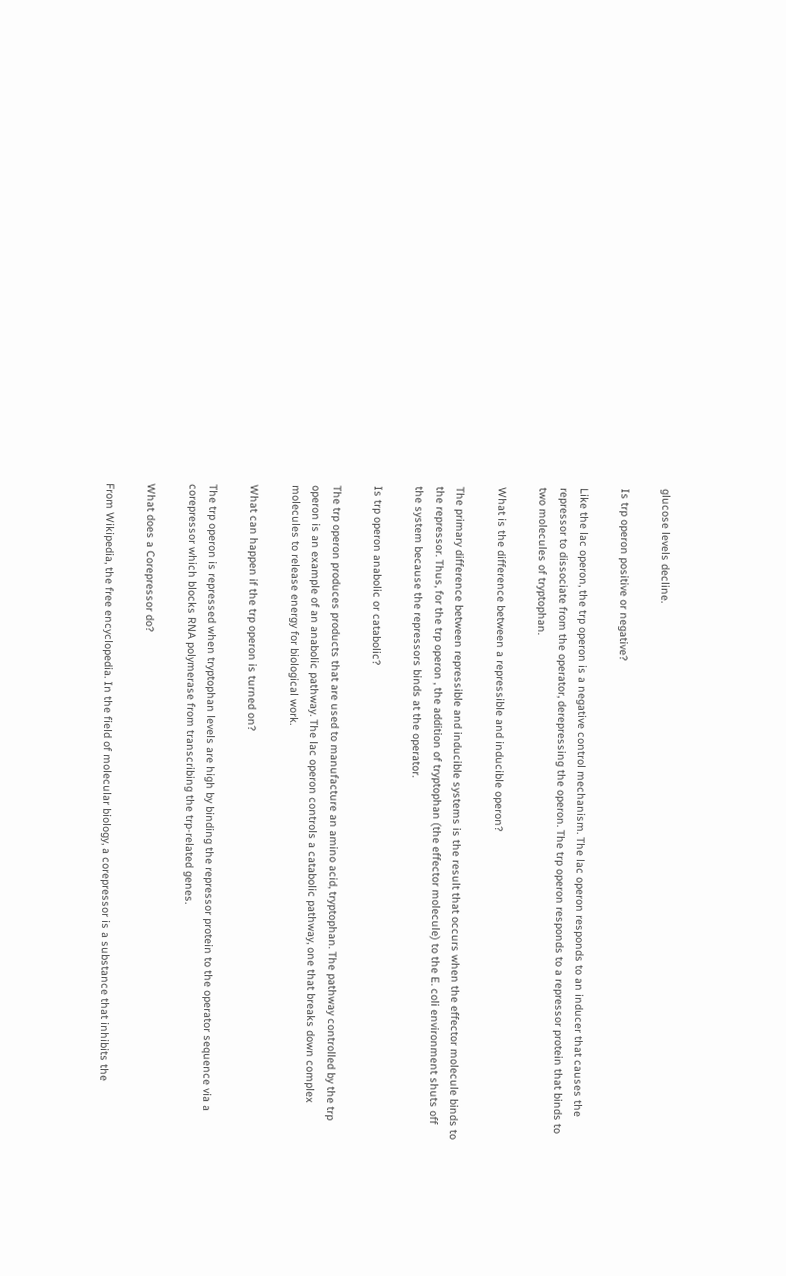glucose levels decline.

Is trp operon positive or negative?

Like the lac operon, the trp operon is a negative control mechanism. The lac operon responds to an inducer that causes the repressor to dissociate from the operator, derepressing the operon. The trp operon responds to a repressor protein that binds to two molecules of tryptophan.

What is the difference between a repressible and inducible operon?

The primary difference between repressible and inducible systems is the result that occurs when the effector molecule binds to the repressor. Thus, for the trp operon , the addition of tryptophan (the effector molecule) to the E. coli environment shuts off the system because the repressors binds at the operator.

Is trp operon anabolic or catabolic?

The trp operon produces products that are used to manufacture an amino acid, tryptophan. The pathway controlled by the trp operon is an example of an anabolic pathway. The lac operon controls a catabolic pathway, one that breaks down complex molecules to release energy for biological work.

What can happen if the trp operon is turned on?

The trp operon is repressed when tryptophan levels are high by binding the repressor protein to the operator sequence via a corepressor which blocks RNA polymerase from transcribing the trp-related genes.

What does a Corepressor do?

From Wikipedia, the free encyclopedia. In the field of molecular biology, a corepressor is a substance that inhibits the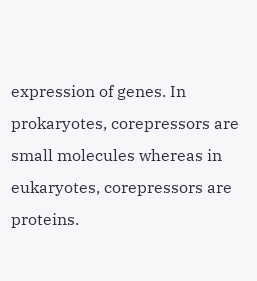expression of genes. In prokaryotes, corepressors are small molecules whereas in eukaryotes, corepressors are proteins.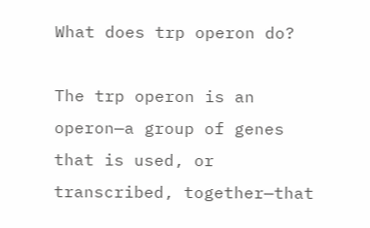What does trp operon do?

The trp operon is an operon—a group of genes that is used, or transcribed, together—that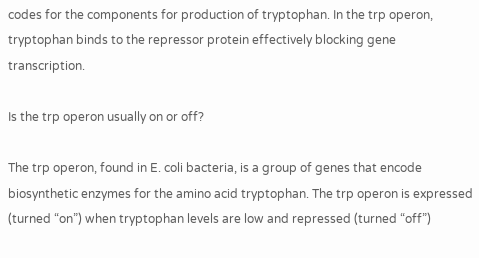codes for the components for production of tryptophan. In the trp operon, tryptophan binds to the repressor protein effectively blocking gene transcription.

Is the trp operon usually on or off?

The trp operon, found in E. coli bacteria, is a group of genes that encode biosynthetic enzymes for the amino acid tryptophan. The trp operon is expressed (turned “on”) when tryptophan levels are low and repressed (turned “off”)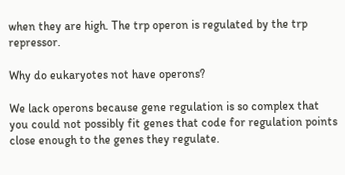when they are high. The trp operon is regulated by the trp repressor.

Why do eukaryotes not have operons?

We lack operons because gene regulation is so complex that you could not possibly fit genes that code for regulation points close enough to the genes they regulate.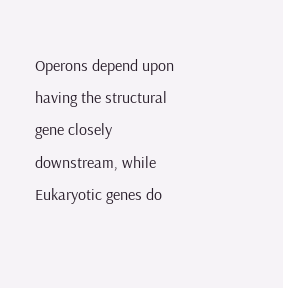Operons depend upon having the structural gene closely downstream, while Eukaryotic genes do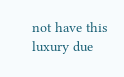not have this luxury due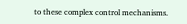to these complex control mechanisms.